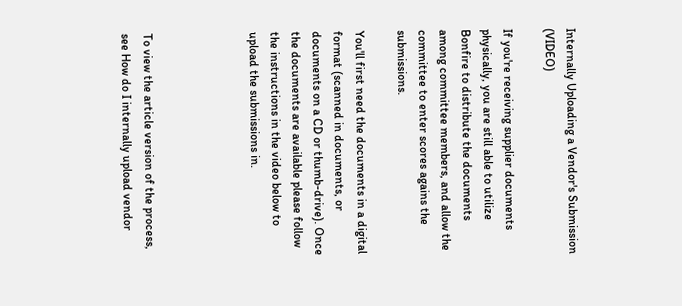Internally Uploading a Vendor's Submission (VIDEO)

If you're receiving supplier documents physically, you are still able to utilize Bonfire to distribute the documents among committee members, and allow the committee to enter scores agains the submissions.

You'll first need the documents in a digital format (scanned in documents, or documents on a CD or thumb-drive). Once the documents are available please follow the instructions in the video below to upload the submissions in.




To view the article version of the process, see How do I internally upload vendor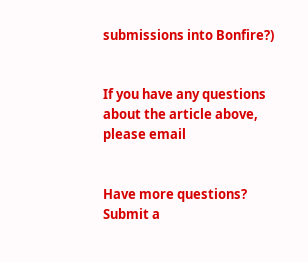submissions into Bonfire?)


If you have any questions about the article above, please email


Have more questions? Submit a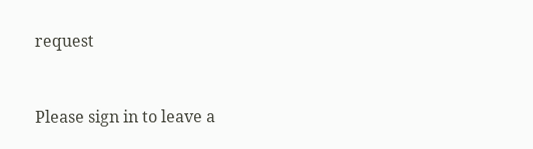request


Please sign in to leave a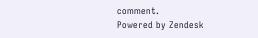comment.
Powered by Zendesk